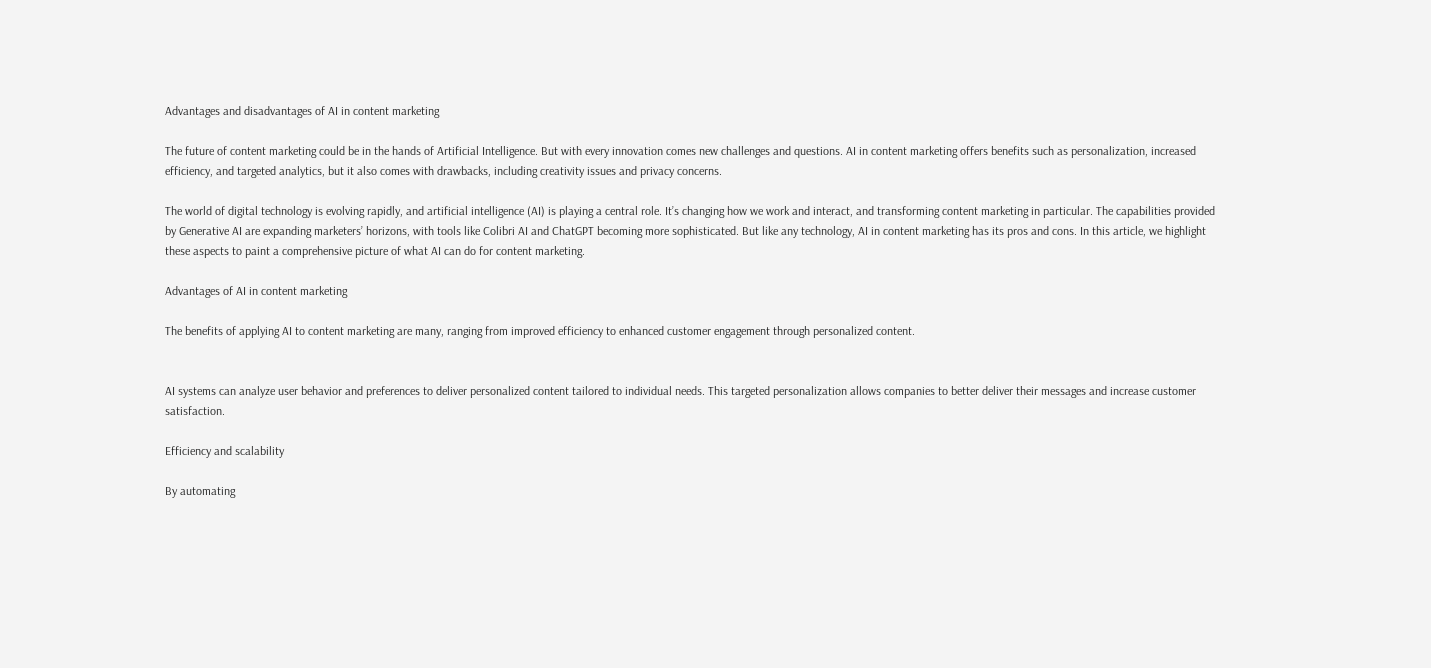Advantages and disadvantages of AI in content marketing

The future of content marketing could be in the hands of Artificial Intelligence. But with every innovation comes new challenges and questions. AI in content marketing offers benefits such as personalization, increased efficiency, and targeted analytics, but it also comes with drawbacks, including creativity issues and privacy concerns.

The world of digital technology is evolving rapidly, and artificial intelligence (AI) is playing a central role. It’s changing how we work and interact, and transforming content marketing in particular. The capabilities provided by Generative AI are expanding marketers’ horizons, with tools like Colibri AI and ChatGPT becoming more sophisticated. But like any technology, AI in content marketing has its pros and cons. In this article, we highlight these aspects to paint a comprehensive picture of what AI can do for content marketing.

Advantages of AI in content marketing

The benefits of applying AI to content marketing are many, ranging from improved efficiency to enhanced customer engagement through personalized content.


AI systems can analyze user behavior and preferences to deliver personalized content tailored to individual needs. This targeted personalization allows companies to better deliver their messages and increase customer satisfaction.

Efficiency and scalability

By automating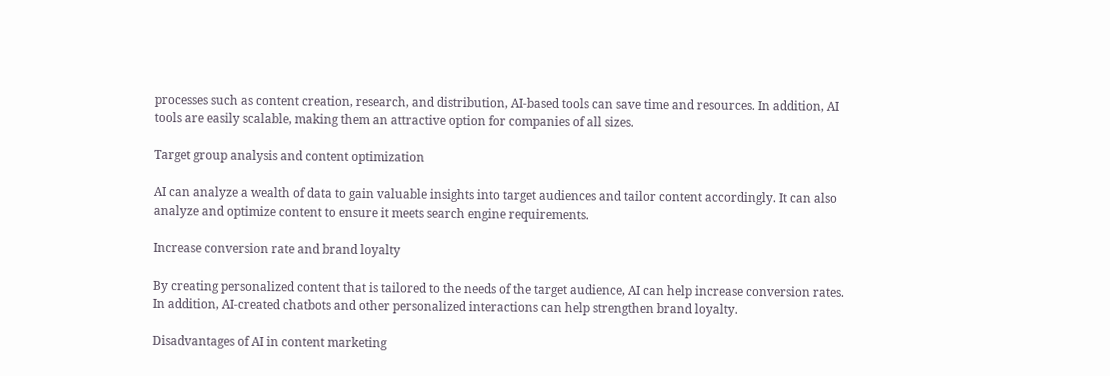processes such as content creation, research, and distribution, AI-based tools can save time and resources. In addition, AI tools are easily scalable, making them an attractive option for companies of all sizes.

Target group analysis and content optimization

AI can analyze a wealth of data to gain valuable insights into target audiences and tailor content accordingly. It can also analyze and optimize content to ensure it meets search engine requirements.

Increase conversion rate and brand loyalty

By creating personalized content that is tailored to the needs of the target audience, AI can help increase conversion rates. In addition, AI-created chatbots and other personalized interactions can help strengthen brand loyalty.

Disadvantages of AI in content marketing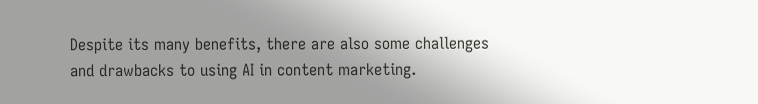Despite its many benefits, there are also some challenges and drawbacks to using AI in content marketing.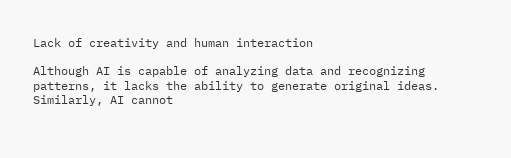Lack of creativity and human interaction

Although AI is capable of analyzing data and recognizing patterns, it lacks the ability to generate original ideas. Similarly, AI cannot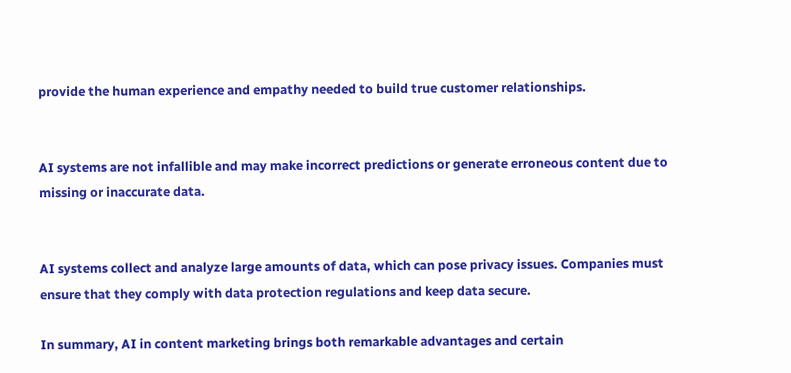provide the human experience and empathy needed to build true customer relationships.


AI systems are not infallible and may make incorrect predictions or generate erroneous content due to missing or inaccurate data.


AI systems collect and analyze large amounts of data, which can pose privacy issues. Companies must ensure that they comply with data protection regulations and keep data secure.

In summary, AI in content marketing brings both remarkable advantages and certain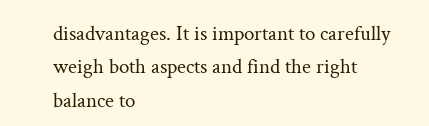disadvantages. It is important to carefully weigh both aspects and find the right balance to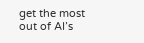get the most out of AI’s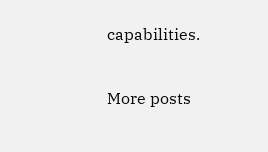capabilities.

More posts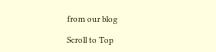from our blog

Scroll to Top